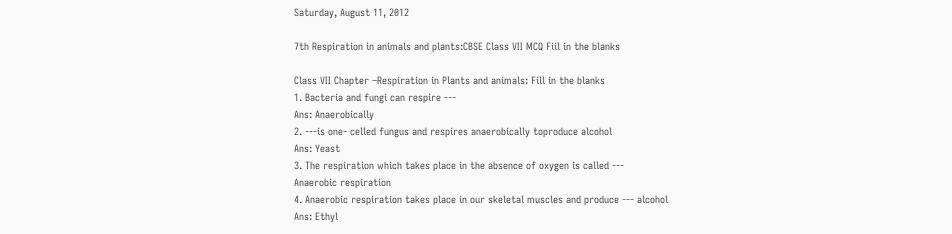Saturday, August 11, 2012

7th Respiration in animals and plants:CBSE Class VII MCQ Fiil in the blanks

Class VII Chapter –Respiration in Plants and animals: Fill in the blanks
1. Bacteria and fungi can respire ---
Ans: Anaerobically
2. ---is one- celled fungus and respires anaerobically toproduce alcohol
Ans: Yeast
3. The respiration which takes place in the absence of oxygen is called ---
Anaerobic respiration
4. Anaerobic respiration takes place in our skeletal muscles and produce --- alcohol
Ans: Ethyl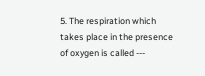5. The respiration which takes place in the presence of oxygen is called ---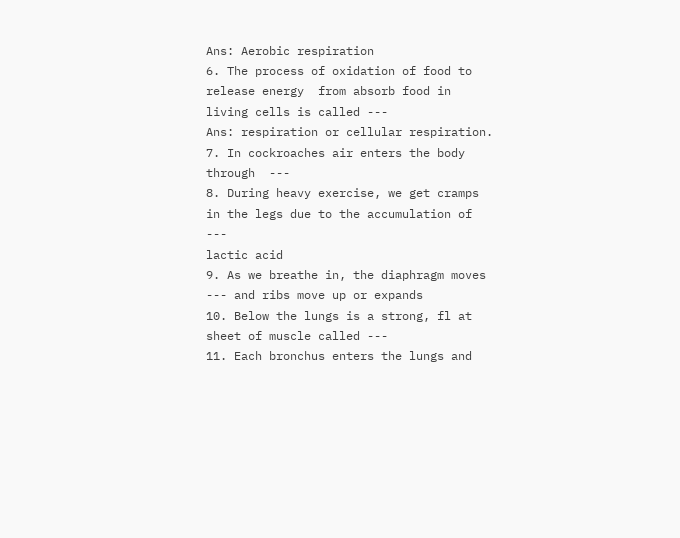Ans: Aerobic respiration
6. The process of oxidation of food to release energy  from absorb food in living cells is called ---
Ans: respiration or cellular respiration.
7. In cockroaches air enters the body through  ---
8. During heavy exercise, we get cramps in the legs due to the accumulation of ---
lactic acid
9. As we breathe in, the diaphragm moves --- and ribs move up or expands
10. Below the lungs is a strong, fl at sheet of muscle called ---
11. Each bronchus enters the lungs and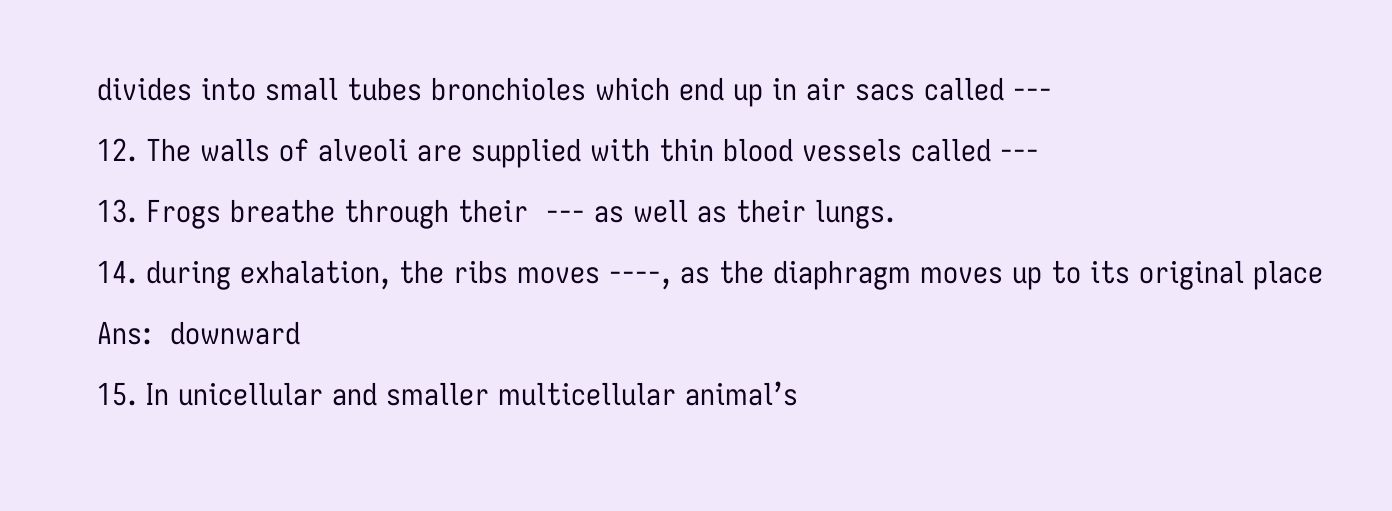divides into small tubes bronchioles which end up in air sacs called ---
12. The walls of alveoli are supplied with thin blood vessels called ---
13. Frogs breathe through their  --- as well as their lungs.
14. during exhalation, the ribs moves ----, as the diaphragm moves up to its original place
Ans:  downward
15. In unicellular and smaller multicellular animal’s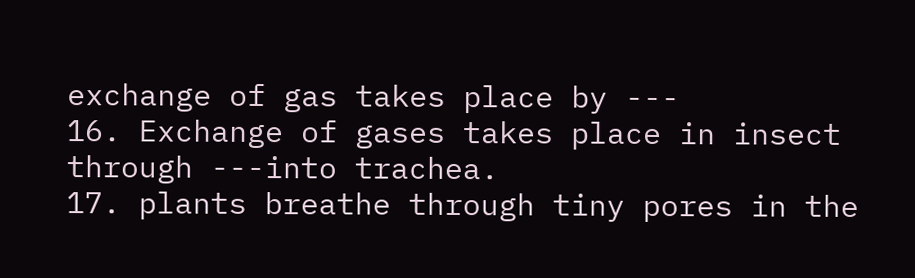exchange of gas takes place by ---
16. Exchange of gases takes place in insect through ---into trachea.
17. plants breathe through tiny pores in the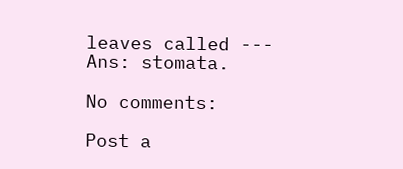leaves called ---
Ans: stomata.

No comments:

Post a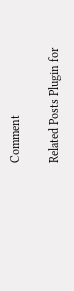Comment

Related Posts Plugin for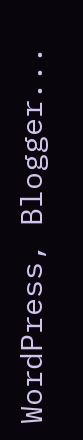WordPress, Blogger...